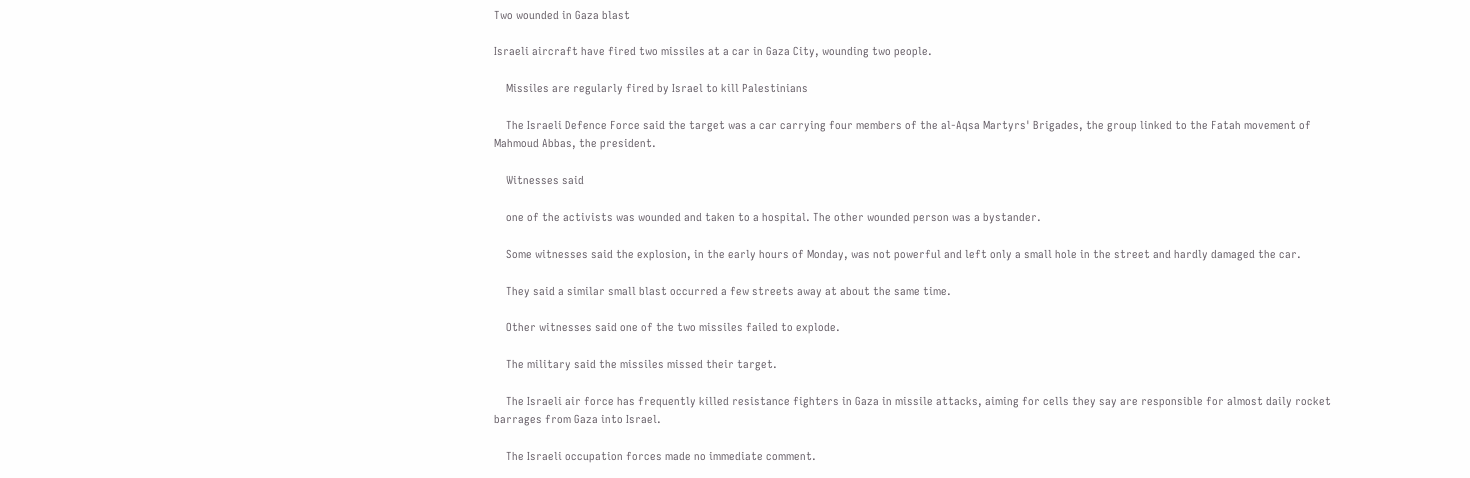Two wounded in Gaza blast

Israeli aircraft have fired two missiles at a car in Gaza City, wounding two people.

    Missiles are regularly fired by Israel to kill Palestinians

    The Israeli Defence Force said the target was a car carrying four members of the al-Aqsa Martyrs' Brigades, the group linked to the Fatah movement of Mahmoud Abbas, the president.

    Witnesses said

    one of the activists was wounded and taken to a hospital. The other wounded person was a bystander.

    Some witnesses said the explosion, in the early hours of Monday, was not powerful and left only a small hole in the street and hardly damaged the car.

    They said a similar small blast occurred a few streets away at about the same time.

    Other witnesses said one of the two missiles failed to explode.

    The military said the missiles missed their target.

    The Israeli air force has frequently killed resistance fighters in Gaza in missile attacks, aiming for cells they say are responsible for almost daily rocket barrages from Gaza into Israel.

    The Israeli occupation forces made no immediate comment.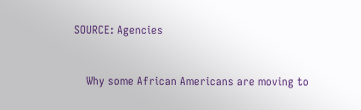SOURCE: Agencies


    Why some African Americans are moving to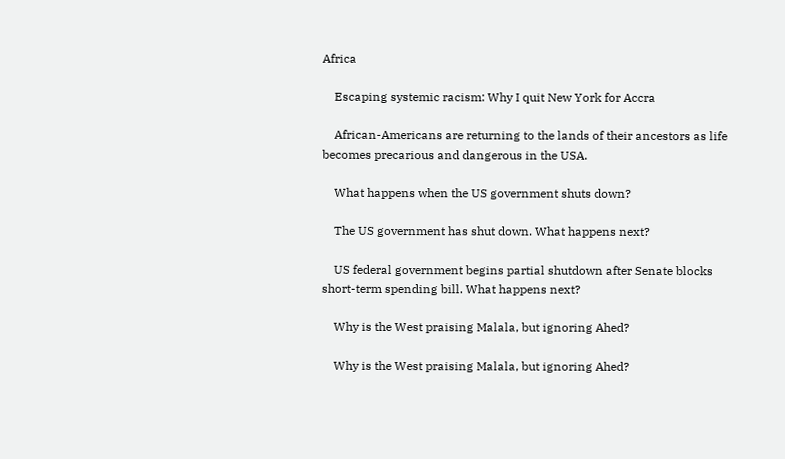Africa

    Escaping systemic racism: Why I quit New York for Accra

    African-Americans are returning to the lands of their ancestors as life becomes precarious and dangerous in the USA.

    What happens when the US government shuts down?

    The US government has shut down. What happens next?

    US federal government begins partial shutdown after Senate blocks short-term spending bill. What happens next?

    Why is the West praising Malala, but ignoring Ahed?

    Why is the West praising Malala, but ignoring Ahed?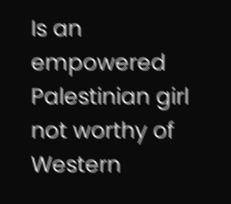Is an empowered Palestinian girl not worthy of Western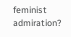feminist admiration?